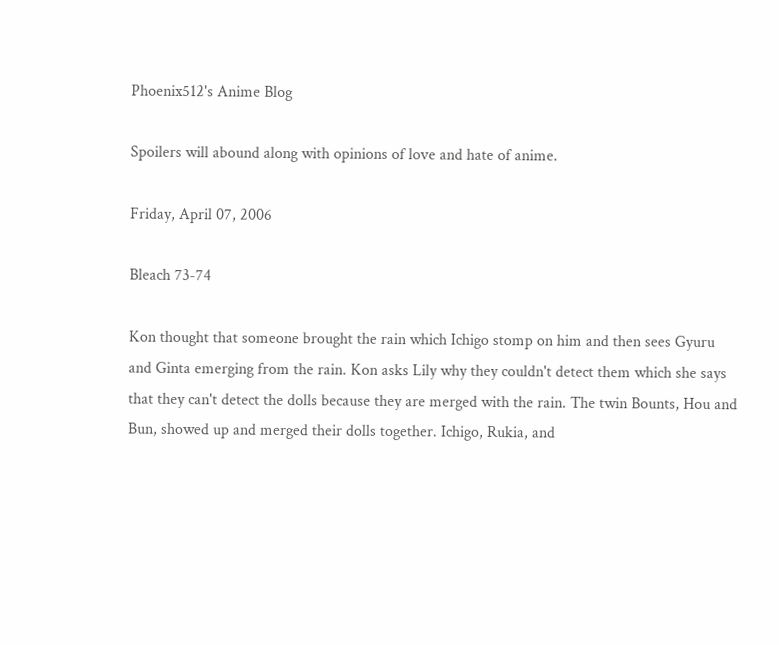Phoenix512's Anime Blog

Spoilers will abound along with opinions of love and hate of anime.

Friday, April 07, 2006

Bleach 73-74

Kon thought that someone brought the rain which Ichigo stomp on him and then sees Gyuru and Ginta emerging from the rain. Kon asks Lily why they couldn't detect them which she says that they can't detect the dolls because they are merged with the rain. The twin Bounts, Hou and Bun, showed up and merged their dolls together. Ichigo, Rukia, and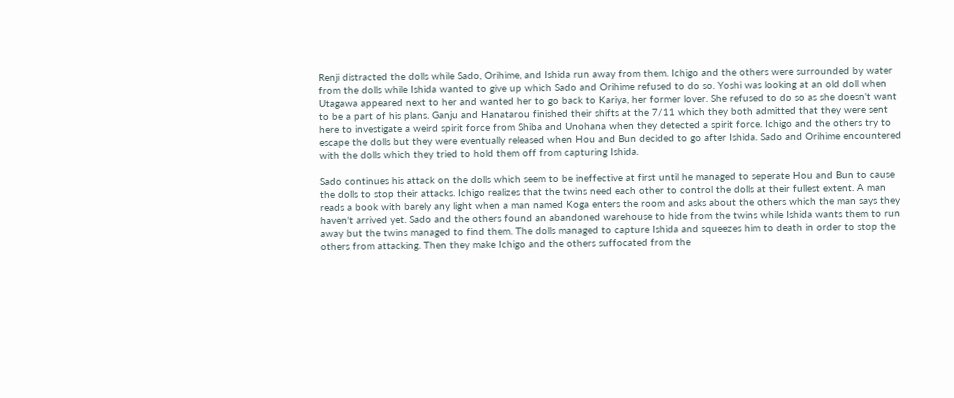Renji distracted the dolls while Sado, Orihime, and Ishida run away from them. Ichigo and the others were surrounded by water from the dolls while Ishida wanted to give up which Sado and Orihime refused to do so. Yoshi was looking at an old doll when Utagawa appeared next to her and wanted her to go back to Kariya, her former lover. She refused to do so as she doesn't want to be a part of his plans. Ganju and Hanatarou finished their shifts at the 7/11 which they both admitted that they were sent here to investigate a weird spirit force from Shiba and Unohana when they detected a spirit force. Ichigo and the others try to escape the dolls but they were eventually released when Hou and Bun decided to go after Ishida. Sado and Orihime encountered with the dolls which they tried to hold them off from capturing Ishida.

Sado continues his attack on the dolls which seem to be ineffective at first until he managed to seperate Hou and Bun to cause the dolls to stop their attacks. Ichigo realizes that the twins need each other to control the dolls at their fullest extent. A man reads a book with barely any light when a man named Koga enters the room and asks about the others which the man says they haven't arrived yet. Sado and the others found an abandoned warehouse to hide from the twins while Ishida wants them to run away but the twins managed to find them. The dolls managed to capture Ishida and squeezes him to death in order to stop the others from attacking. Then they make Ichigo and the others suffocated from the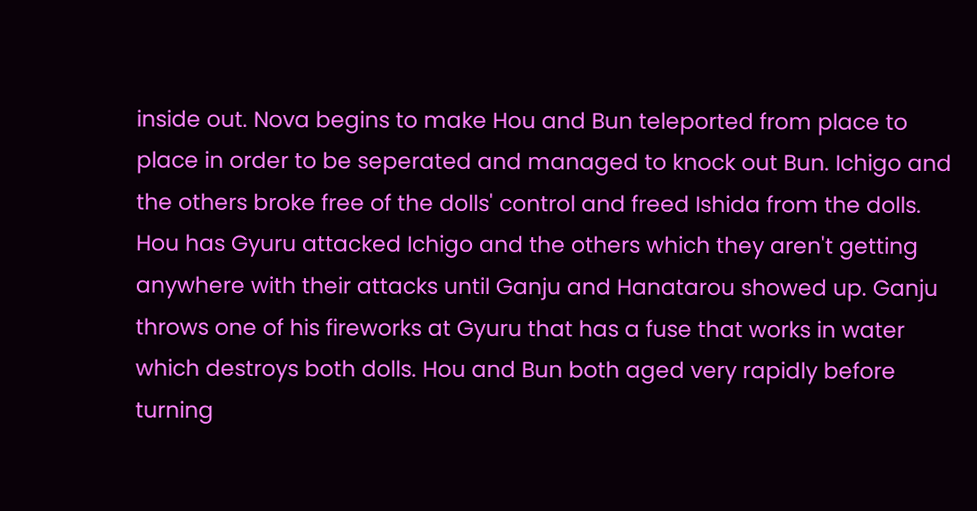inside out. Nova begins to make Hou and Bun teleported from place to place in order to be seperated and managed to knock out Bun. Ichigo and the others broke free of the dolls' control and freed Ishida from the dolls. Hou has Gyuru attacked Ichigo and the others which they aren't getting anywhere with their attacks until Ganju and Hanatarou showed up. Ganju throws one of his fireworks at Gyuru that has a fuse that works in water which destroys both dolls. Hou and Bun both aged very rapidly before turning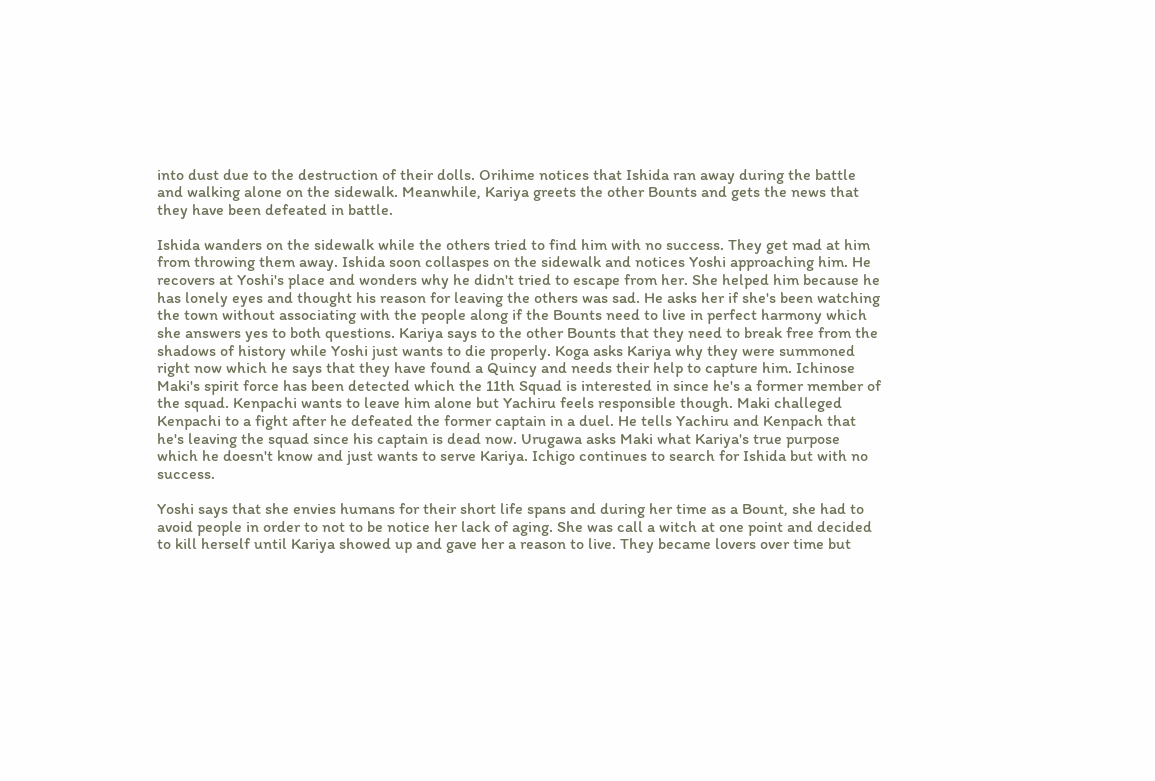into dust due to the destruction of their dolls. Orihime notices that Ishida ran away during the battle and walking alone on the sidewalk. Meanwhile, Kariya greets the other Bounts and gets the news that they have been defeated in battle.

Ishida wanders on the sidewalk while the others tried to find him with no success. They get mad at him from throwing them away. Ishida soon collaspes on the sidewalk and notices Yoshi approaching him. He recovers at Yoshi's place and wonders why he didn't tried to escape from her. She helped him because he has lonely eyes and thought his reason for leaving the others was sad. He asks her if she's been watching the town without associating with the people along if the Bounts need to live in perfect harmony which she answers yes to both questions. Kariya says to the other Bounts that they need to break free from the shadows of history while Yoshi just wants to die properly. Koga asks Kariya why they were summoned right now which he says that they have found a Quincy and needs their help to capture him. Ichinose Maki's spirit force has been detected which the 11th Squad is interested in since he's a former member of the squad. Kenpachi wants to leave him alone but Yachiru feels responsible though. Maki challeged Kenpachi to a fight after he defeated the former captain in a duel. He tells Yachiru and Kenpach that he's leaving the squad since his captain is dead now. Urugawa asks Maki what Kariya's true purpose which he doesn't know and just wants to serve Kariya. Ichigo continues to search for Ishida but with no success.

Yoshi says that she envies humans for their short life spans and during her time as a Bount, she had to avoid people in order to not to be notice her lack of aging. She was call a witch at one point and decided to kill herself until Kariya showed up and gave her a reason to live. They became lovers over time but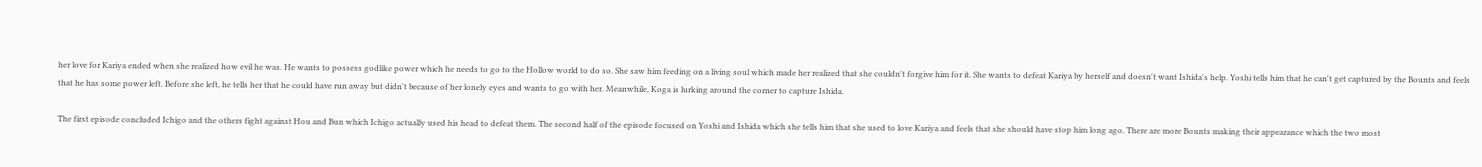her love for Kariya ended when she realized how evil he was. He wants to possess godlike power which he needs to go to the Hollow world to do so. She saw him feeding on a living soul which made her realized that she couldn't forgive him for it. She wants to defeat Kariya by herself and doesn't want Ishida's help. Yoshi tells him that he can't get captured by the Bounts and feels that he has some power left. Before she left, he tells her that he could have run away but didn't because of her lonely eyes and wants to go with her. Meanwhile, Koga is lurking around the corner to capture Ishida.

The first episode concluded Ichigo and the others fight against Hou and Bun which Ichigo actually used his head to defeat them. The second half of the episode focused on Yoshi and Ishida which she tells him that she used to love Kariya and feels that she should have stop him long ago. There are more Bounts making their appearance which the two most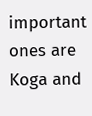important ones are Koga and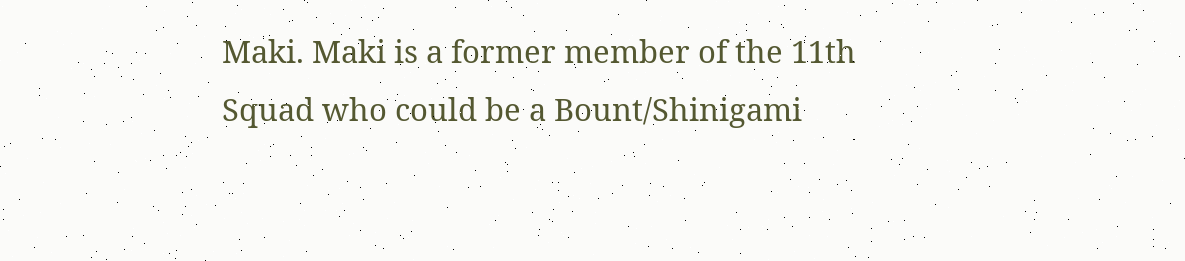Maki. Maki is a former member of the 11th Squad who could be a Bount/Shinigami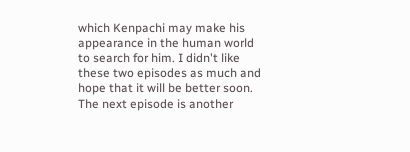which Kenpachi may make his appearance in the human world to search for him. I didn't like these two episodes as much and hope that it will be better soon. The next episode is another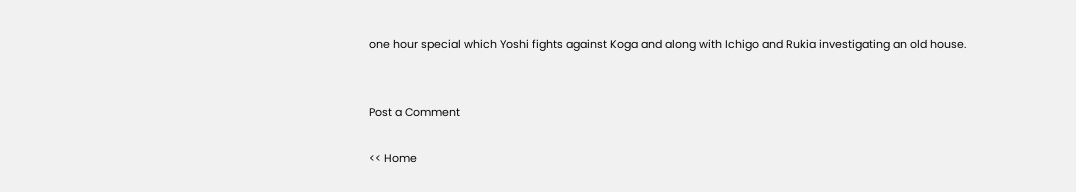one hour special which Yoshi fights against Koga and along with Ichigo and Rukia investigating an old house.


Post a Comment

<< Home